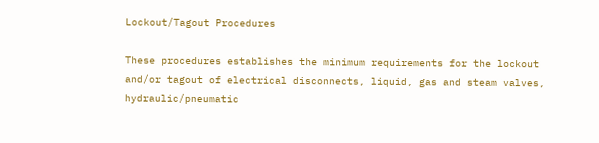Lockout/Tagout Procedures

These procedures establishes the minimum requirements for the lockout and/or tagout of electrical disconnects, liquid, gas and steam valves, hydraulic/pneumatic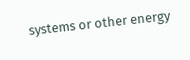systems or other energy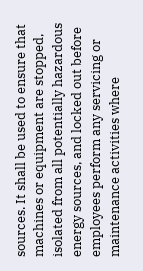sources. It shall be used to ensure that machines or equipment are stopped, isolated from all potentially hazardous energy sources, and locked out before employees perform any servicing or maintenance activities where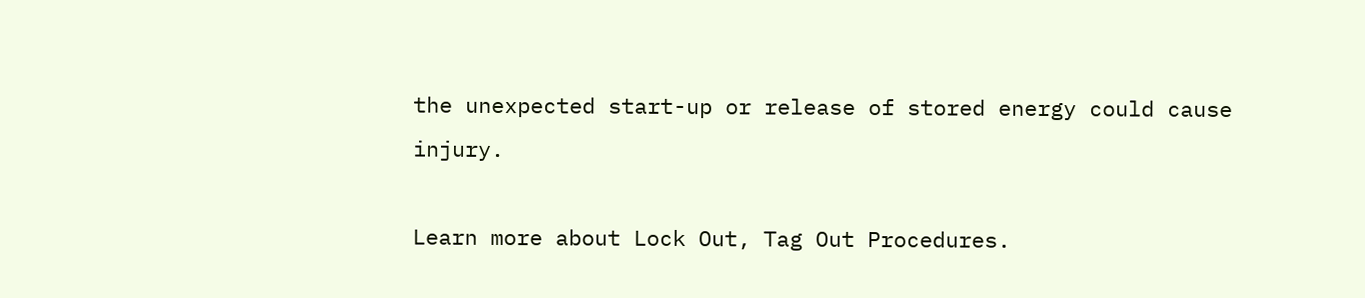the unexpected start-up or release of stored energy could cause injury.

Learn more about Lock Out, Tag Out Procedures.